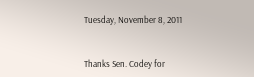Tuesday, November 8, 2011


Thanks Sen. Codey for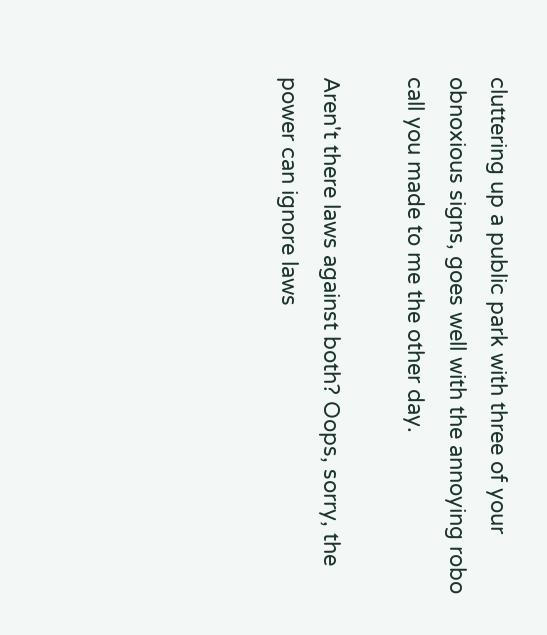cluttering up a public park with three of your obnoxious signs, goes well with the annoying robo call you made to me the other day.

Aren't there laws against both? Oops, sorry, the power can ignore laws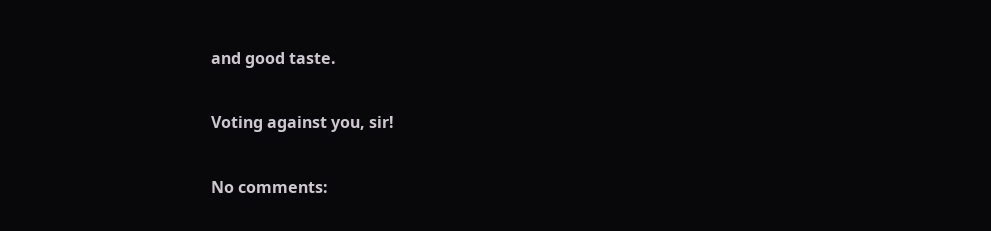and good taste.

Voting against you, sir!

No comments: